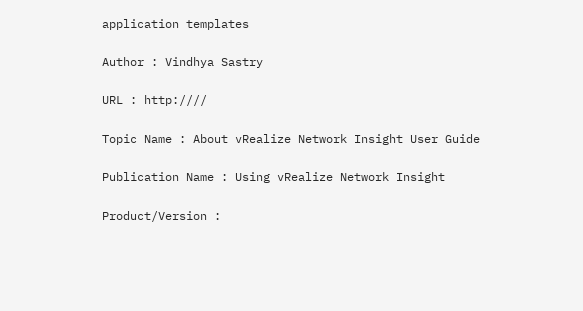application templates

Author : Vindhya Sastry

URL : http:////

Topic Name : About vRealize Network Insight User Guide

Publication Name : Using vRealize Network Insight

Product/Version :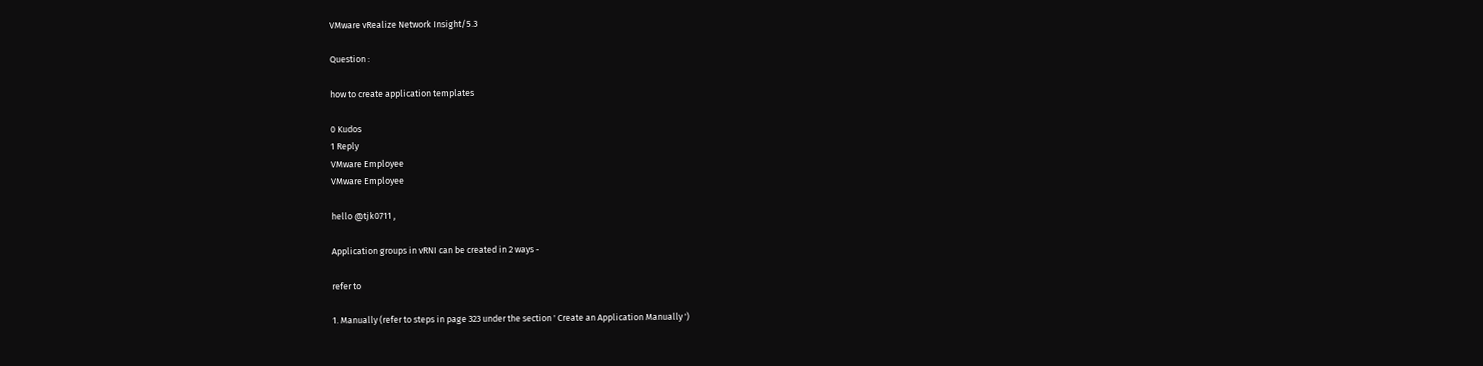VMware vRealize Network Insight/5.3

Question :

how to create application templates

0 Kudos
1 Reply
VMware Employee
VMware Employee

hello @tjk0711 ,

Application groups in vRNI can be created in 2 ways -

refer to

1. Manually (refer to steps in page 323 under the section ' Create an Application Manually ')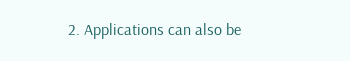2. Applications can also be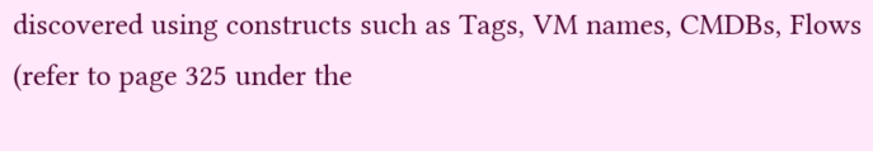discovered using constructs such as Tags, VM names, CMDBs, Flows (refer to page 325 under the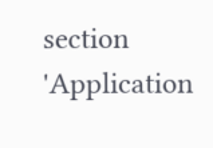section 'Application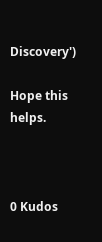Discovery')

Hope this helps.



0 Kudos